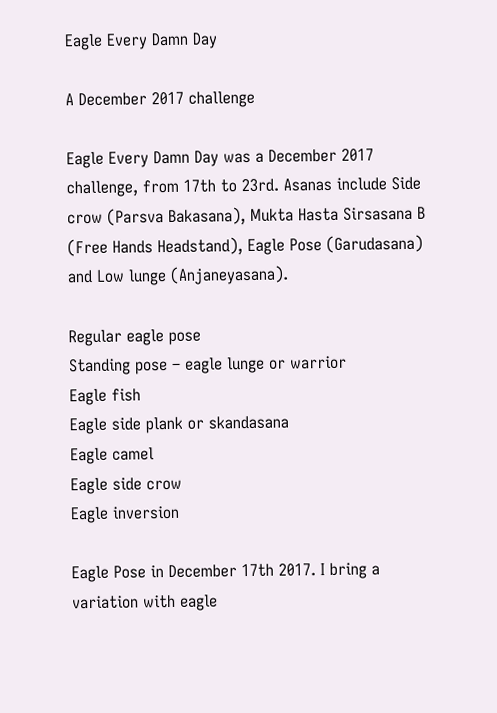Eagle Every Damn Day

A December 2017 challenge

Eagle Every Damn Day was a December 2017 challenge, from 17th to 23rd. Asanas include Side crow (Parsva Bakasana), Mukta Hasta Sirsasana B (Free Hands Headstand), Eagle Pose (Garudasana) and Low lunge (Anjaneyasana).

Regular eagle pose
Standing pose – eagle lunge or warrior
Eagle fish
Eagle side plank or skandasana
Eagle camel
Eagle side crow
Eagle inversion

Eagle Pose in December 17th 2017. I bring a variation with eagle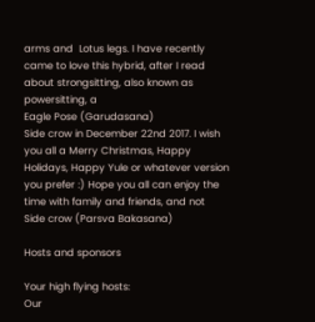arms and  Lotus legs. I have recently came to love this hybrid, after I read about strongsitting, also known as powersitting, a
Eagle Pose (Garudasana)
Side crow in December 22nd 2017. I wish you all a Merry Christmas, Happy Holidays, Happy Yule or whatever version you prefer :) Hope you all can enjoy the time with family and friends, and not
Side crow (Parsva Bakasana)

Hosts and sponsors

Your high flying hosts:
Our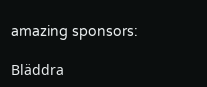amazing sponsors:

Bläddra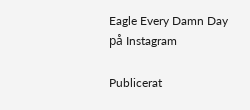Eagle Every Damn Day på Instagram

Publicerat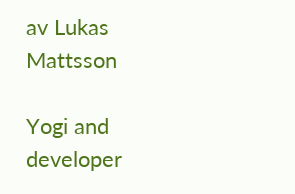av Lukas Mattsson

Yogi and developer